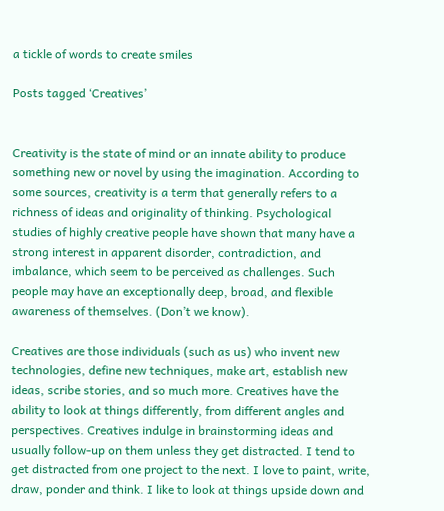a tickle of words to create smiles

Posts tagged ‘Creatives’


Creativity is the state of mind or an innate ability to produce something new or novel by using the imagination. According to some sources, creativity is a term that generally refers to a richness of ideas and originality of thinking. Psychological studies of highly creative people have shown that many have a strong interest in apparent disorder, contradiction, and imbalance, which seem to be perceived as challenges. Such people may have an exceptionally deep, broad, and flexible awareness of themselves. (Don’t we know).

Creatives are those individuals (such as us) who invent new technologies, define new techniques, make art, establish new ideas, scribe stories, and so much more. Creatives have the ability to look at things differently, from different angles and perspectives. Creatives indulge in brainstorming ideas and usually follow-up on them unless they get distracted. I tend to get distracted from one project to the next. I love to paint, write, draw, ponder and think. I like to look at things upside down and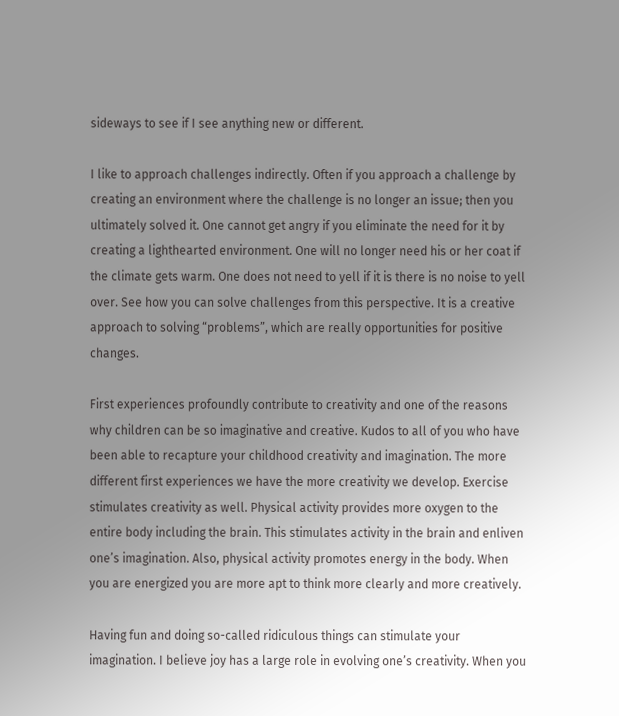sideways to see if I see anything new or different.

I like to approach challenges indirectly. Often if you approach a challenge by creating an environment where the challenge is no longer an issue; then you ultimately solved it. One cannot get angry if you eliminate the need for it by creating a lighthearted environment. One will no longer need his or her coat if the climate gets warm. One does not need to yell if it is there is no noise to yell over. See how you can solve challenges from this perspective. It is a creative approach to solving “problems”, which are really opportunities for positive changes.

First experiences profoundly contribute to creativity and one of the reasons why children can be so imaginative and creative. Kudos to all of you who have been able to recapture your childhood creativity and imagination. The more different first experiences we have the more creativity we develop. Exercise stimulates creativity as well. Physical activity provides more oxygen to the entire body including the brain. This stimulates activity in the brain and enliven one’s imagination. Also, physical activity promotes energy in the body. When you are energized you are more apt to think more clearly and more creatively.

Having fun and doing so-called ridiculous things can stimulate your imagination. I believe joy has a large role in evolving one’s creativity. When you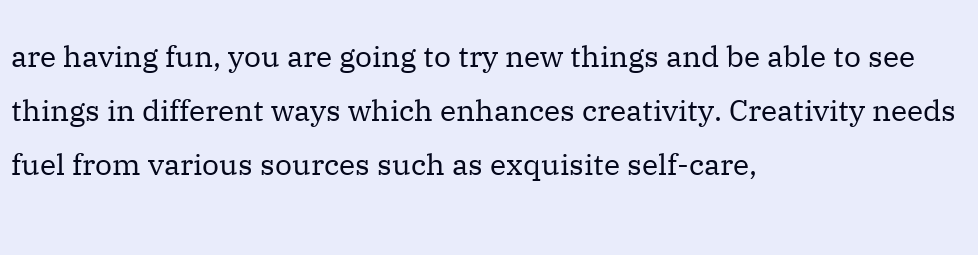are having fun, you are going to try new things and be able to see things in different ways which enhances creativity. Creativity needs fuel from various sources such as exquisite self-care,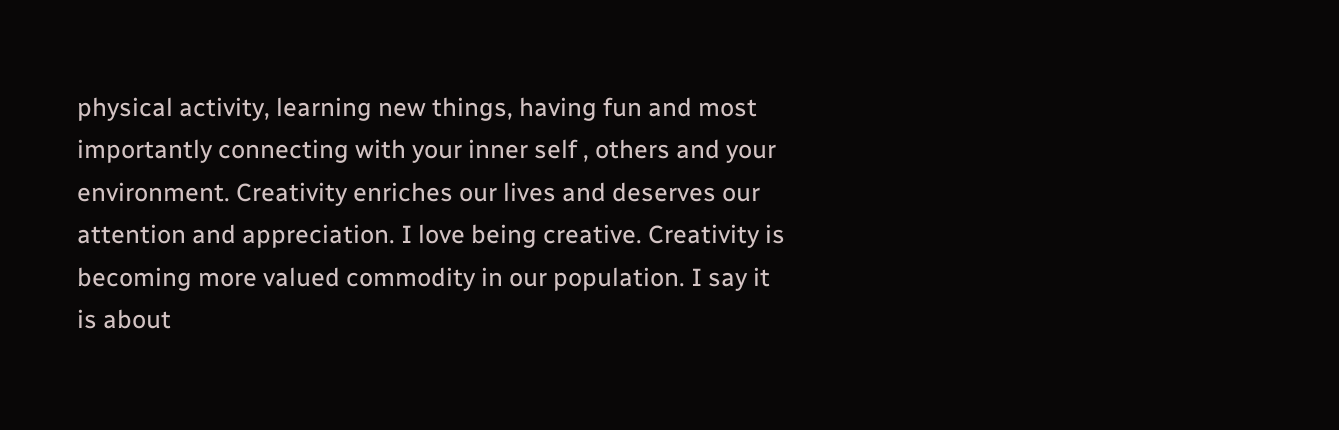physical activity, learning new things, having fun and most importantly connecting with your inner self , others and your environment. Creativity enriches our lives and deserves our attention and appreciation. I love being creative. Creativity is becoming more valued commodity in our population. I say it is about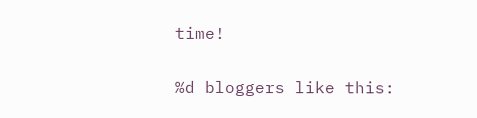time!

%d bloggers like this: